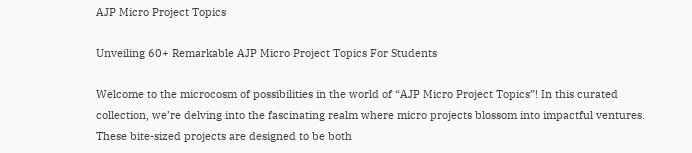AJP Micro Project Topics

Unveiling 60+ Remarkable AJP Micro Project Topics For Students

Welcome to the microcosm of possibilities in the world of “AJP Micro Project Topics”! In this curated collection, we’re delving into the fascinating realm where micro projects blossom into impactful ventures. These bite-sized projects are designed to be both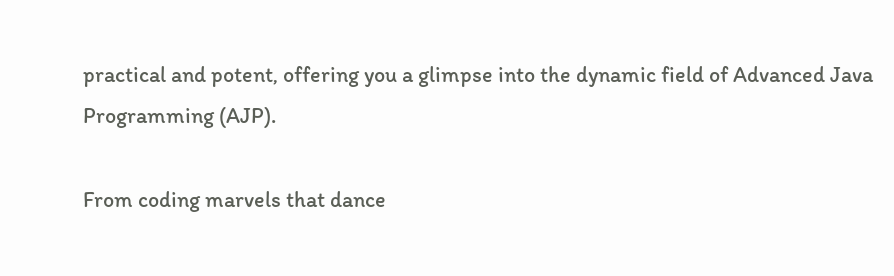practical and potent, offering you a glimpse into the dynamic field of Advanced Java Programming (AJP).

From coding marvels that dance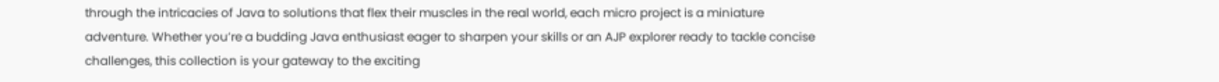through the intricacies of Java to solutions that flex their muscles in the real world, each micro project is a miniature adventure. Whether you’re a budding Java enthusiast eager to sharpen your skills or an AJP explorer ready to tackle concise challenges, this collection is your gateway to the exciting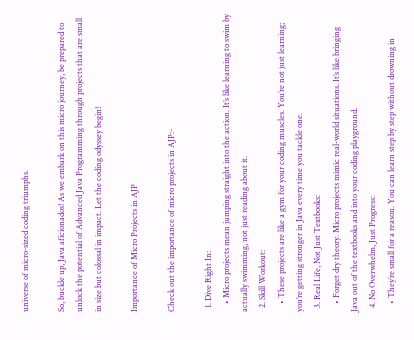universe of micro-sized coding triumphs.

So, buckle up, Java aficionados! As we embark on this micro journey, be prepared to unlock the potential of Advanced Java Programming through projects that are small in size but colossal in impact. Let the coding odyssey begin!

Importance of Micro Projects in AJP

Check out the importance of micro projects in AJP:-

  1. Dive Right In:
    • Micro projects mean jumping straight into the action. It’s like learning to swim by actually swimming, not just reading about it.
  2. Skill Workout:
    • These projects are like a gym for your coding muscles. You’re not just learning; you’re getting stronger in Java every time you tackle one.
  3. Real Life, Not Just Textbooks:
    • Forget dry theory. Micro projects mimic real-world situations. It’s like bringing Java out of the textbooks and into your coding playground.
  4. No Overwhelm, Just Progress:
    • They’re small for a reason. You can learn step by step without drowning in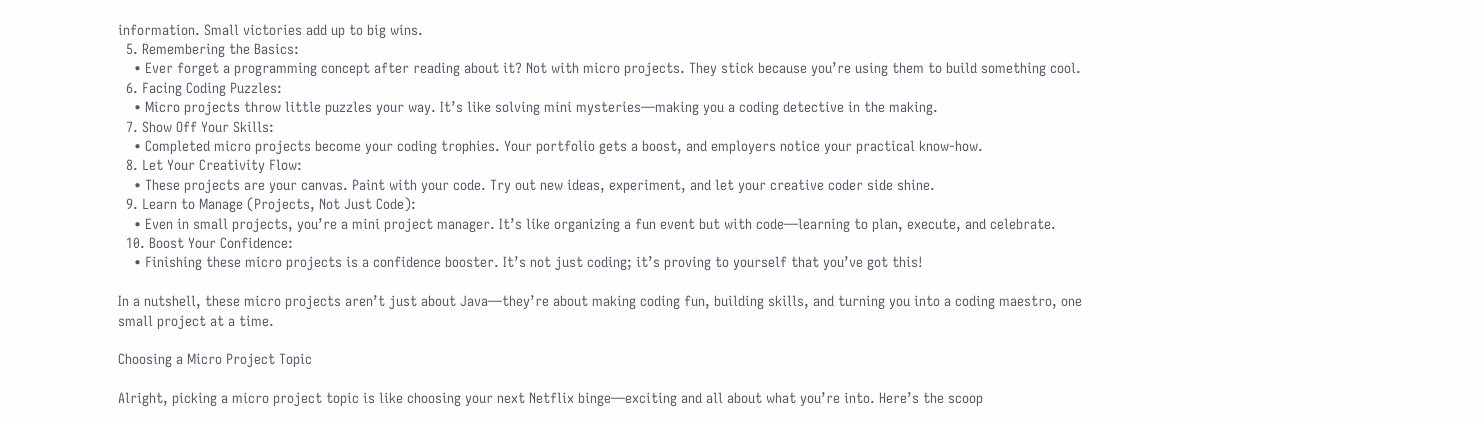information. Small victories add up to big wins.
  5. Remembering the Basics:
    • Ever forget a programming concept after reading about it? Not with micro projects. They stick because you’re using them to build something cool.
  6. Facing Coding Puzzles:
    • Micro projects throw little puzzles your way. It’s like solving mini mysteries—making you a coding detective in the making.
  7. Show Off Your Skills:
    • Completed micro projects become your coding trophies. Your portfolio gets a boost, and employers notice your practical know-how.
  8. Let Your Creativity Flow:
    • These projects are your canvas. Paint with your code. Try out new ideas, experiment, and let your creative coder side shine.
  9. Learn to Manage (Projects, Not Just Code):
    • Even in small projects, you’re a mini project manager. It’s like organizing a fun event but with code—learning to plan, execute, and celebrate.
  10. Boost Your Confidence:
    • Finishing these micro projects is a confidence booster. It’s not just coding; it’s proving to yourself that you’ve got this!

In a nutshell, these micro projects aren’t just about Java—they’re about making coding fun, building skills, and turning you into a coding maestro, one small project at a time.

Choosing a Micro Project Topic

Alright, picking a micro project topic is like choosing your next Netflix binge—exciting and all about what you’re into. Here’s the scoop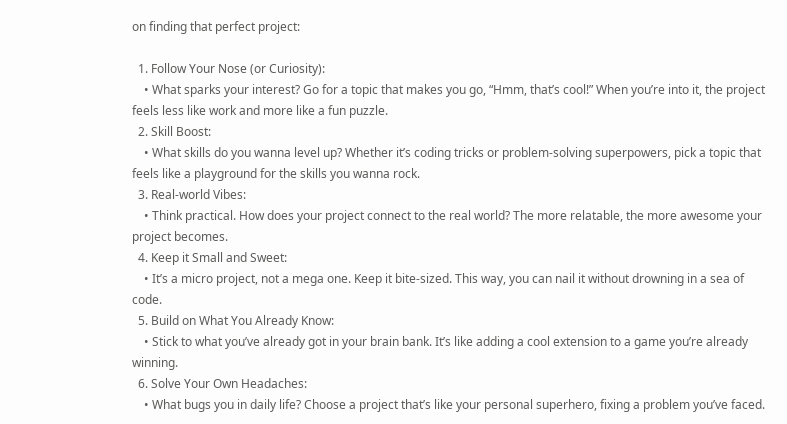on finding that perfect project:

  1. Follow Your Nose (or Curiosity):
    • What sparks your interest? Go for a topic that makes you go, “Hmm, that’s cool!” When you’re into it, the project feels less like work and more like a fun puzzle.
  2. Skill Boost:
    • What skills do you wanna level up? Whether it’s coding tricks or problem-solving superpowers, pick a topic that feels like a playground for the skills you wanna rock.
  3. Real-world Vibes:
    • Think practical. How does your project connect to the real world? The more relatable, the more awesome your project becomes.
  4. Keep it Small and Sweet:
    • It’s a micro project, not a mega one. Keep it bite-sized. This way, you can nail it without drowning in a sea of code.
  5. Build on What You Already Know:
    • Stick to what you’ve already got in your brain bank. It’s like adding a cool extension to a game you’re already winning.
  6. Solve Your Own Headaches:
    • What bugs you in daily life? Choose a project that’s like your personal superhero, fixing a problem you’ve faced.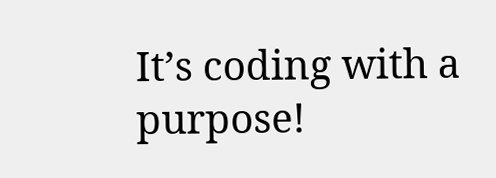It’s coding with a purpose!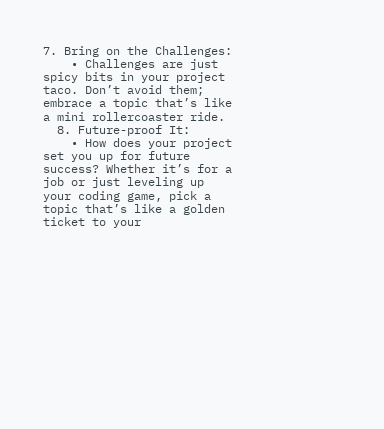7. Bring on the Challenges:
    • Challenges are just spicy bits in your project taco. Don’t avoid them; embrace a topic that’s like a mini rollercoaster ride.
  8. Future-proof It:
    • How does your project set you up for future success? Whether it’s for a job or just leveling up your coding game, pick a topic that’s like a golden ticket to your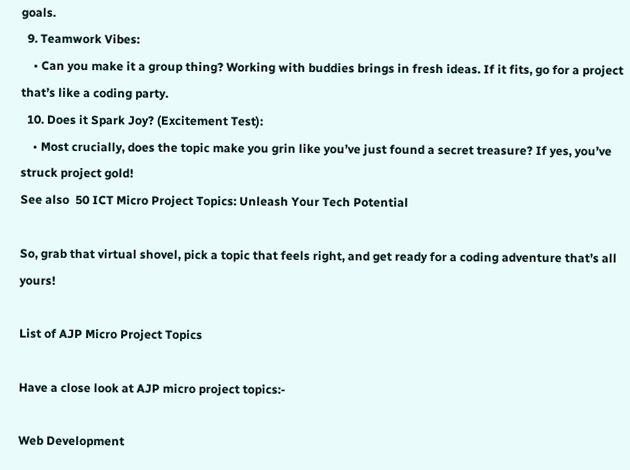goals.
  9. Teamwork Vibes:
    • Can you make it a group thing? Working with buddies brings in fresh ideas. If it fits, go for a project that’s like a coding party.
  10. Does it Spark Joy? (Excitement Test):
    • Most crucially, does the topic make you grin like you’ve just found a secret treasure? If yes, you’ve struck project gold!
See also  50 ICT Micro Project Topics: Unleash Your Tech Potential

So, grab that virtual shovel, pick a topic that feels right, and get ready for a coding adventure that’s all yours!

List of AJP Micro Project Topics

Have a close look at AJP micro project topics:-

Web Development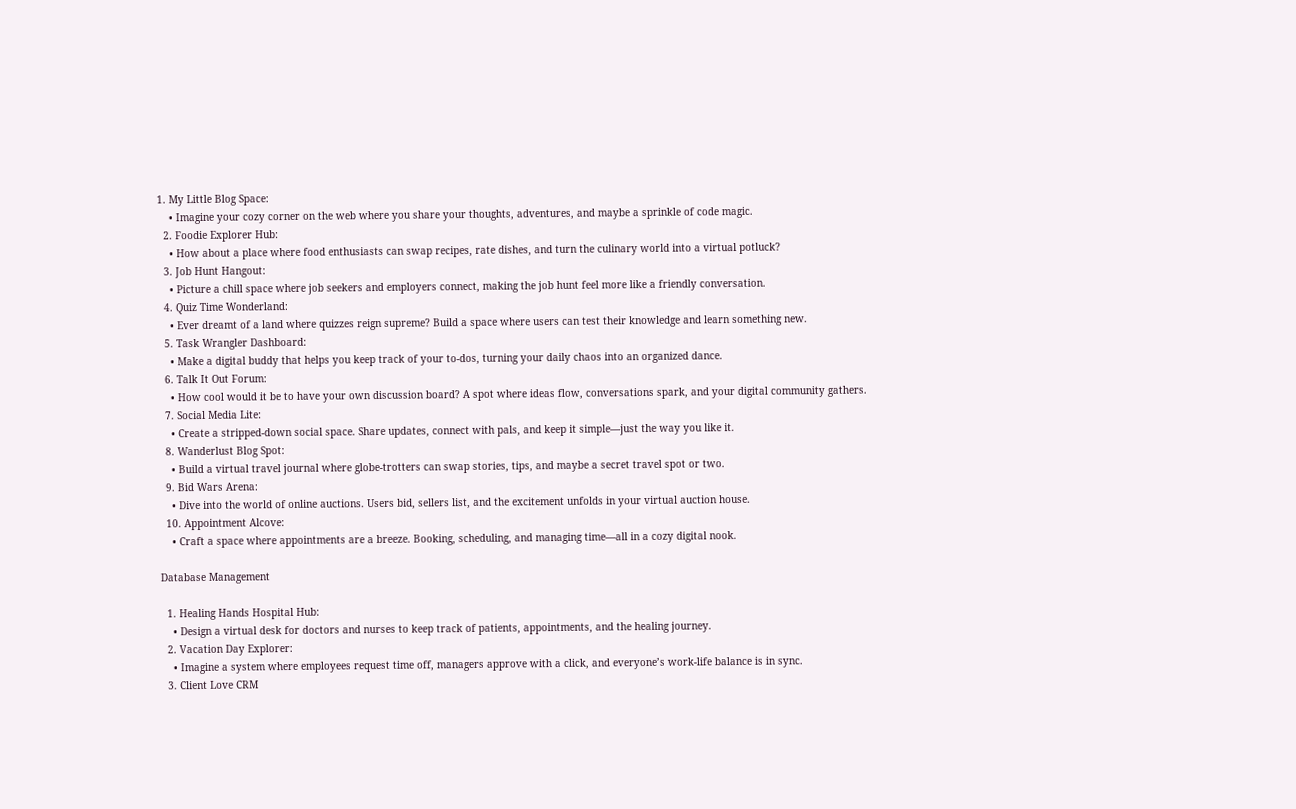1. My Little Blog Space:
    • Imagine your cozy corner on the web where you share your thoughts, adventures, and maybe a sprinkle of code magic.
  2. Foodie Explorer Hub:
    • How about a place where food enthusiasts can swap recipes, rate dishes, and turn the culinary world into a virtual potluck?
  3. Job Hunt Hangout:
    • Picture a chill space where job seekers and employers connect, making the job hunt feel more like a friendly conversation.
  4. Quiz Time Wonderland:
    • Ever dreamt of a land where quizzes reign supreme? Build a space where users can test their knowledge and learn something new.
  5. Task Wrangler Dashboard:
    • Make a digital buddy that helps you keep track of your to-dos, turning your daily chaos into an organized dance.
  6. Talk It Out Forum:
    • How cool would it be to have your own discussion board? A spot where ideas flow, conversations spark, and your digital community gathers.
  7. Social Media Lite:
    • Create a stripped-down social space. Share updates, connect with pals, and keep it simple—just the way you like it.
  8. Wanderlust Blog Spot:
    • Build a virtual travel journal where globe-trotters can swap stories, tips, and maybe a secret travel spot or two.
  9. Bid Wars Arena:
    • Dive into the world of online auctions. Users bid, sellers list, and the excitement unfolds in your virtual auction house.
  10. Appointment Alcove:
    • Craft a space where appointments are a breeze. Booking, scheduling, and managing time—all in a cozy digital nook.

Database Management

  1. Healing Hands Hospital Hub:
    • Design a virtual desk for doctors and nurses to keep track of patients, appointments, and the healing journey.
  2. Vacation Day Explorer:
    • Imagine a system where employees request time off, managers approve with a click, and everyone’s work-life balance is in sync.
  3. Client Love CRM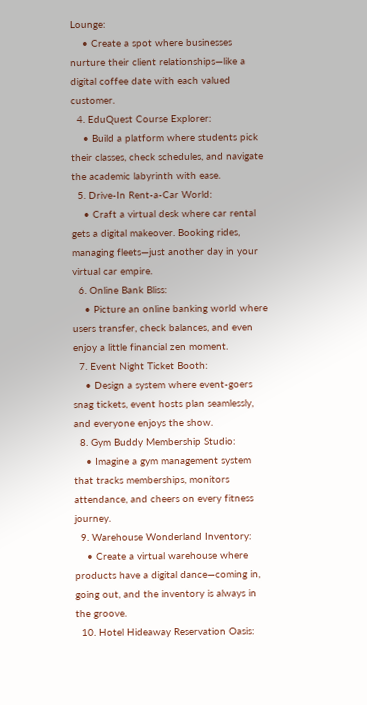Lounge:
    • Create a spot where businesses nurture their client relationships—like a digital coffee date with each valued customer.
  4. EduQuest Course Explorer:
    • Build a platform where students pick their classes, check schedules, and navigate the academic labyrinth with ease.
  5. Drive-In Rent-a-Car World:
    • Craft a virtual desk where car rental gets a digital makeover. Booking rides, managing fleets—just another day in your virtual car empire.
  6. Online Bank Bliss:
    • Picture an online banking world where users transfer, check balances, and even enjoy a little financial zen moment.
  7. Event Night Ticket Booth:
    • Design a system where event-goers snag tickets, event hosts plan seamlessly, and everyone enjoys the show.
  8. Gym Buddy Membership Studio:
    • Imagine a gym management system that tracks memberships, monitors attendance, and cheers on every fitness journey.
  9. Warehouse Wonderland Inventory:
    • Create a virtual warehouse where products have a digital dance—coming in, going out, and the inventory is always in the groove.
  10. Hotel Hideaway Reservation Oasis: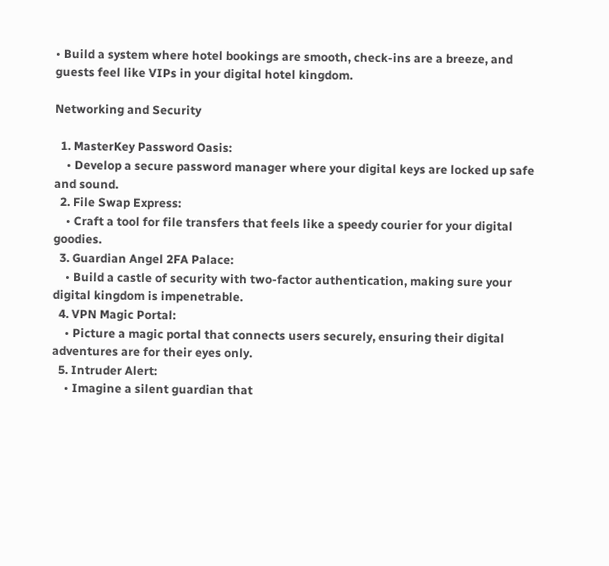• Build a system where hotel bookings are smooth, check-ins are a breeze, and guests feel like VIPs in your digital hotel kingdom.

Networking and Security

  1. MasterKey Password Oasis:
    • Develop a secure password manager where your digital keys are locked up safe and sound.
  2. File Swap Express:
    • Craft a tool for file transfers that feels like a speedy courier for your digital goodies.
  3. Guardian Angel 2FA Palace:
    • Build a castle of security with two-factor authentication, making sure your digital kingdom is impenetrable.
  4. VPN Magic Portal:
    • Picture a magic portal that connects users securely, ensuring their digital adventures are for their eyes only.
  5. Intruder Alert:
    • Imagine a silent guardian that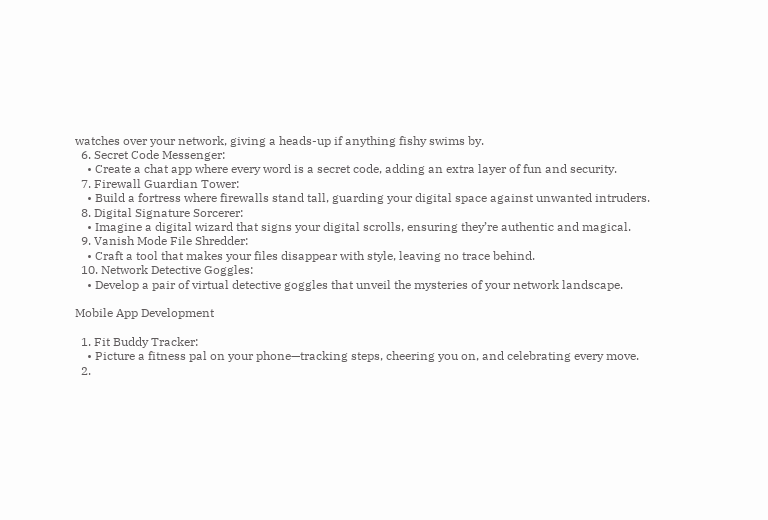watches over your network, giving a heads-up if anything fishy swims by.
  6. Secret Code Messenger:
    • Create a chat app where every word is a secret code, adding an extra layer of fun and security.
  7. Firewall Guardian Tower:
    • Build a fortress where firewalls stand tall, guarding your digital space against unwanted intruders.
  8. Digital Signature Sorcerer:
    • Imagine a digital wizard that signs your digital scrolls, ensuring they’re authentic and magical.
  9. Vanish Mode File Shredder:
    • Craft a tool that makes your files disappear with style, leaving no trace behind.
  10. Network Detective Goggles:
    • Develop a pair of virtual detective goggles that unveil the mysteries of your network landscape.

Mobile App Development

  1. Fit Buddy Tracker:
    • Picture a fitness pal on your phone—tracking steps, cheering you on, and celebrating every move.
  2.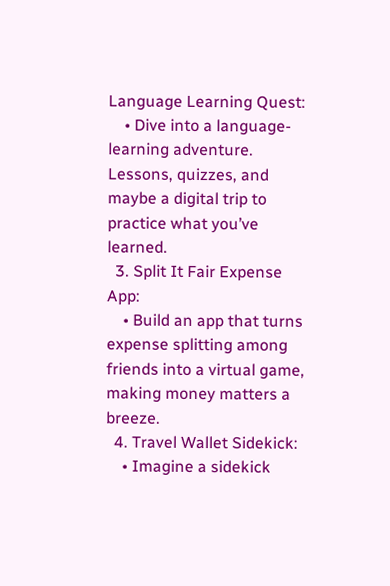Language Learning Quest:
    • Dive into a language-learning adventure. Lessons, quizzes, and maybe a digital trip to practice what you’ve learned.
  3. Split It Fair Expense App:
    • Build an app that turns expense splitting among friends into a virtual game, making money matters a breeze.
  4. Travel Wallet Sidekick:
    • Imagine a sidekick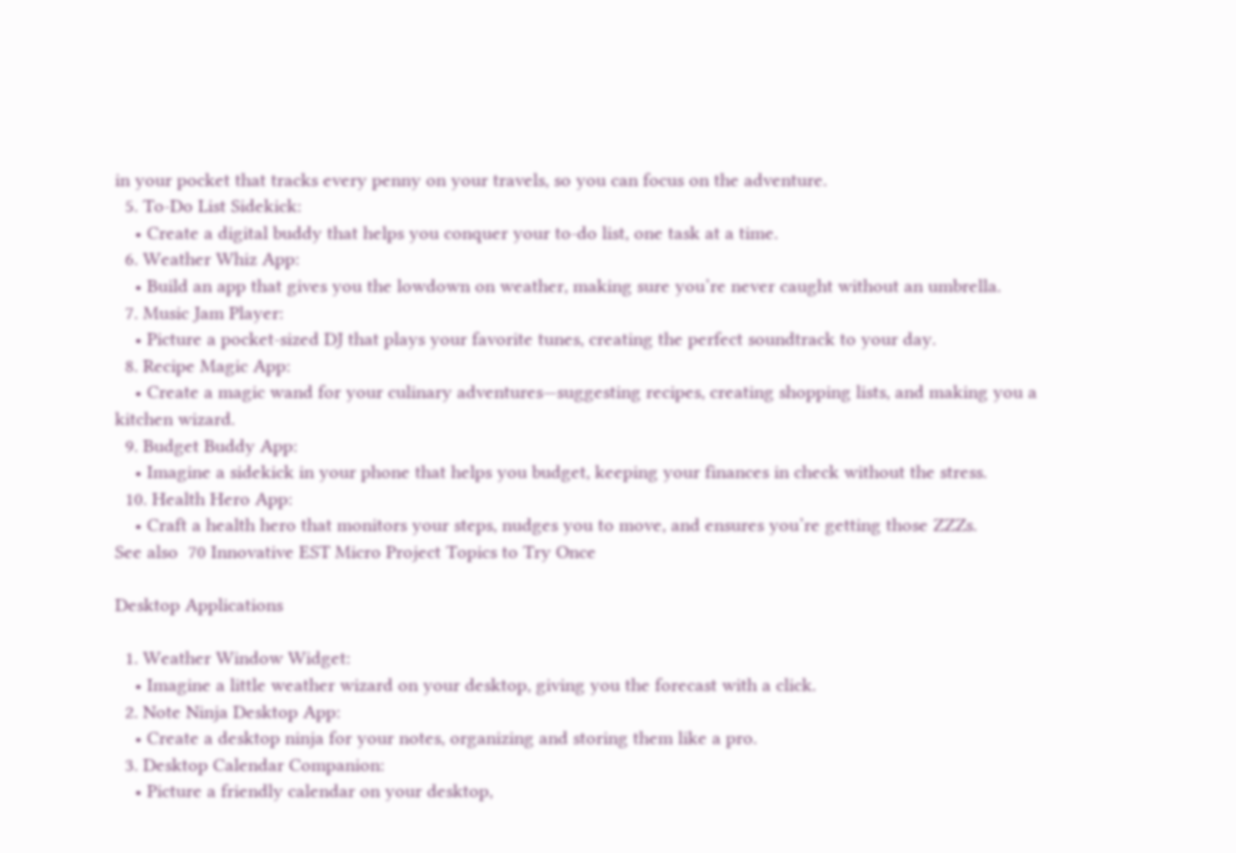in your pocket that tracks every penny on your travels, so you can focus on the adventure.
  5. To-Do List Sidekick:
    • Create a digital buddy that helps you conquer your to-do list, one task at a time.
  6. Weather Whiz App:
    • Build an app that gives you the lowdown on weather, making sure you’re never caught without an umbrella.
  7. Music Jam Player:
    • Picture a pocket-sized DJ that plays your favorite tunes, creating the perfect soundtrack to your day.
  8. Recipe Magic App:
    • Create a magic wand for your culinary adventures—suggesting recipes, creating shopping lists, and making you a kitchen wizard.
  9. Budget Buddy App:
    • Imagine a sidekick in your phone that helps you budget, keeping your finances in check without the stress.
  10. Health Hero App:
    • Craft a health hero that monitors your steps, nudges you to move, and ensures you’re getting those ZZZs.
See also  70 Innovative EST Micro Project Topics to Try Once

Desktop Applications

  1. Weather Window Widget:
    • Imagine a little weather wizard on your desktop, giving you the forecast with a click.
  2. Note Ninja Desktop App:
    • Create a desktop ninja for your notes, organizing and storing them like a pro.
  3. Desktop Calendar Companion:
    • Picture a friendly calendar on your desktop,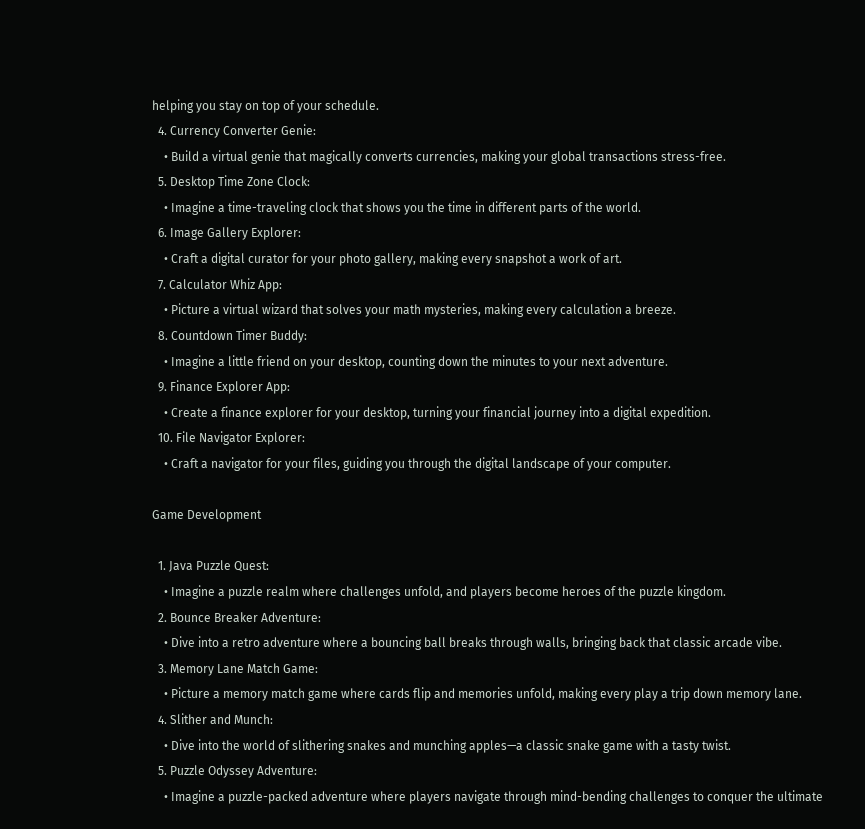helping you stay on top of your schedule.
  4. Currency Converter Genie:
    • Build a virtual genie that magically converts currencies, making your global transactions stress-free.
  5. Desktop Time Zone Clock:
    • Imagine a time-traveling clock that shows you the time in different parts of the world.
  6. Image Gallery Explorer:
    • Craft a digital curator for your photo gallery, making every snapshot a work of art.
  7. Calculator Whiz App:
    • Picture a virtual wizard that solves your math mysteries, making every calculation a breeze.
  8. Countdown Timer Buddy:
    • Imagine a little friend on your desktop, counting down the minutes to your next adventure.
  9. Finance Explorer App:
    • Create a finance explorer for your desktop, turning your financial journey into a digital expedition.
  10. File Navigator Explorer:
    • Craft a navigator for your files, guiding you through the digital landscape of your computer.

Game Development

  1. Java Puzzle Quest:
    • Imagine a puzzle realm where challenges unfold, and players become heroes of the puzzle kingdom.
  2. Bounce Breaker Adventure:
    • Dive into a retro adventure where a bouncing ball breaks through walls, bringing back that classic arcade vibe.
  3. Memory Lane Match Game:
    • Picture a memory match game where cards flip and memories unfold, making every play a trip down memory lane.
  4. Slither and Munch:
    • Dive into the world of slithering snakes and munching apples—a classic snake game with a tasty twist.
  5. Puzzle Odyssey Adventure:
    • Imagine a puzzle-packed adventure where players navigate through mind-bending challenges to conquer the ultimate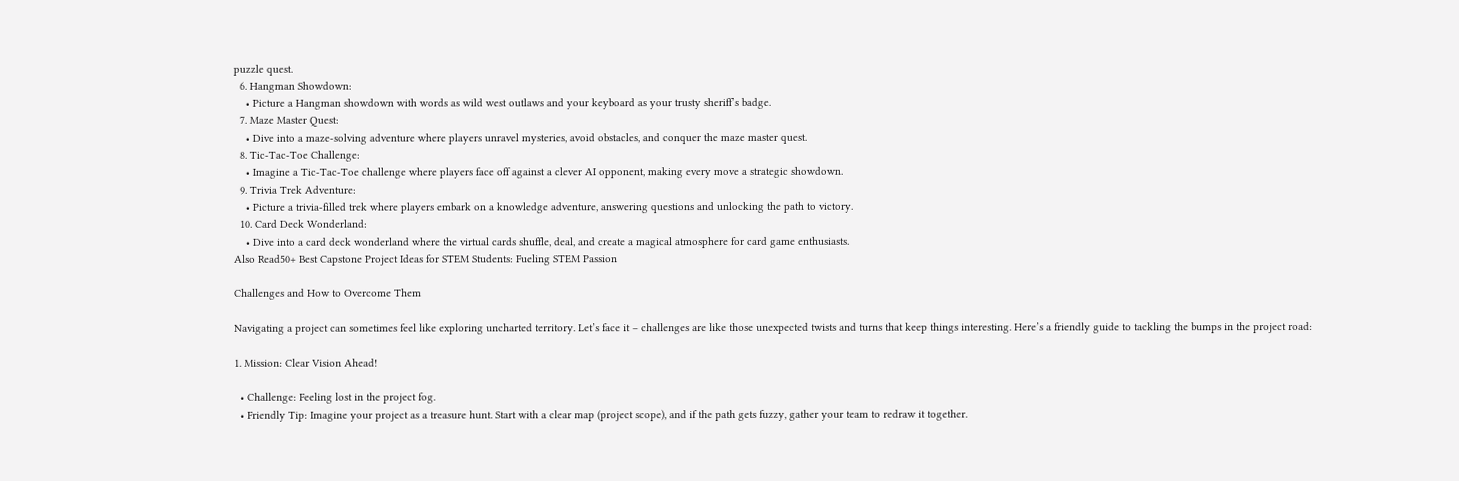puzzle quest.
  6. Hangman Showdown:
    • Picture a Hangman showdown with words as wild west outlaws and your keyboard as your trusty sheriff’s badge.
  7. Maze Master Quest:
    • Dive into a maze-solving adventure where players unravel mysteries, avoid obstacles, and conquer the maze master quest.
  8. Tic-Tac-Toe Challenge:
    • Imagine a Tic-Tac-Toe challenge where players face off against a clever AI opponent, making every move a strategic showdown.
  9. Trivia Trek Adventure:
    • Picture a trivia-filled trek where players embark on a knowledge adventure, answering questions and unlocking the path to victory.
  10. Card Deck Wonderland:
    • Dive into a card deck wonderland where the virtual cards shuffle, deal, and create a magical atmosphere for card game enthusiasts.
Also Read50+ Best Capstone Project Ideas for STEM Students: Fueling STEM Passion

Challenges and How to Overcome Them

Navigating a project can sometimes feel like exploring uncharted territory. Let’s face it – challenges are like those unexpected twists and turns that keep things interesting. Here’s a friendly guide to tackling the bumps in the project road:

1. Mission: Clear Vision Ahead!

  • Challenge: Feeling lost in the project fog.
  • Friendly Tip: Imagine your project as a treasure hunt. Start with a clear map (project scope), and if the path gets fuzzy, gather your team to redraw it together.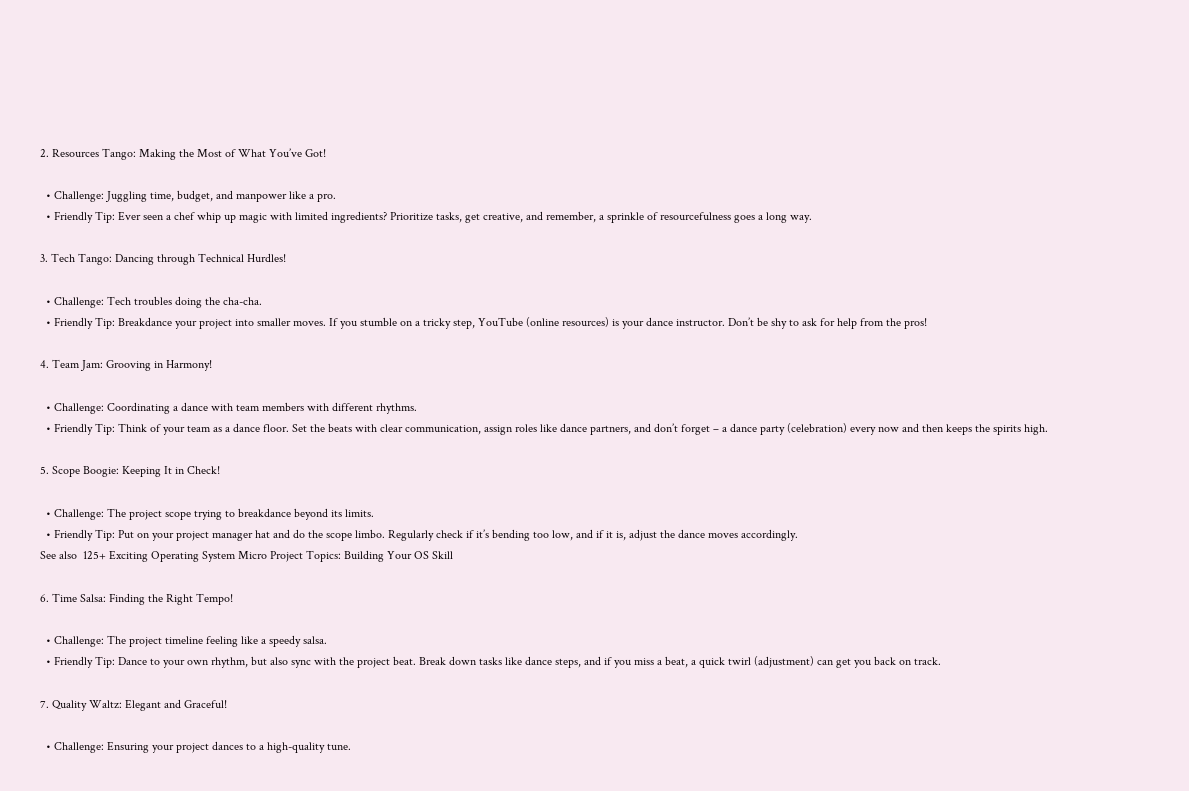2. Resources Tango: Making the Most of What You’ve Got!

  • Challenge: Juggling time, budget, and manpower like a pro.
  • Friendly Tip: Ever seen a chef whip up magic with limited ingredients? Prioritize tasks, get creative, and remember, a sprinkle of resourcefulness goes a long way.

3. Tech Tango: Dancing through Technical Hurdles!

  • Challenge: Tech troubles doing the cha-cha.
  • Friendly Tip: Breakdance your project into smaller moves. If you stumble on a tricky step, YouTube (online resources) is your dance instructor. Don’t be shy to ask for help from the pros!

4. Team Jam: Grooving in Harmony!

  • Challenge: Coordinating a dance with team members with different rhythms.
  • Friendly Tip: Think of your team as a dance floor. Set the beats with clear communication, assign roles like dance partners, and don’t forget – a dance party (celebration) every now and then keeps the spirits high.

5. Scope Boogie: Keeping It in Check!

  • Challenge: The project scope trying to breakdance beyond its limits.
  • Friendly Tip: Put on your project manager hat and do the scope limbo. Regularly check if it’s bending too low, and if it is, adjust the dance moves accordingly.
See also  125+ Exciting Operating System Micro Project Topics: Building Your OS Skill

6. Time Salsa: Finding the Right Tempo!

  • Challenge: The project timeline feeling like a speedy salsa.
  • Friendly Tip: Dance to your own rhythm, but also sync with the project beat. Break down tasks like dance steps, and if you miss a beat, a quick twirl (adjustment) can get you back on track.

7. Quality Waltz: Elegant and Graceful!

  • Challenge: Ensuring your project dances to a high-quality tune.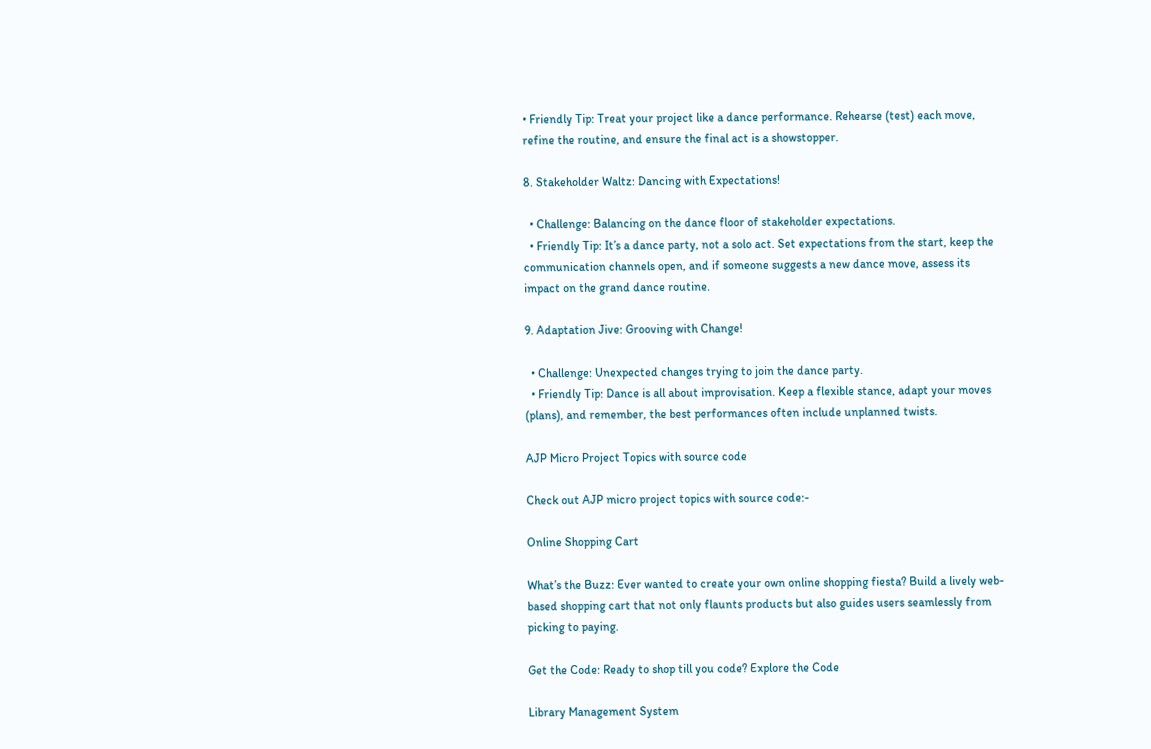• Friendly Tip: Treat your project like a dance performance. Rehearse (test) each move, refine the routine, and ensure the final act is a showstopper.

8. Stakeholder Waltz: Dancing with Expectations!

  • Challenge: Balancing on the dance floor of stakeholder expectations.
  • Friendly Tip: It’s a dance party, not a solo act. Set expectations from the start, keep the communication channels open, and if someone suggests a new dance move, assess its impact on the grand dance routine.

9. Adaptation Jive: Grooving with Change!

  • Challenge: Unexpected changes trying to join the dance party.
  • Friendly Tip: Dance is all about improvisation. Keep a flexible stance, adapt your moves (plans), and remember, the best performances often include unplanned twists.

AJP Micro Project Topics with source code

Check out AJP micro project topics with source code:-

Online Shopping Cart

What’s the Buzz: Ever wanted to create your own online shopping fiesta? Build a lively web-based shopping cart that not only flaunts products but also guides users seamlessly from picking to paying.

Get the Code: Ready to shop till you code? Explore the Code

Library Management System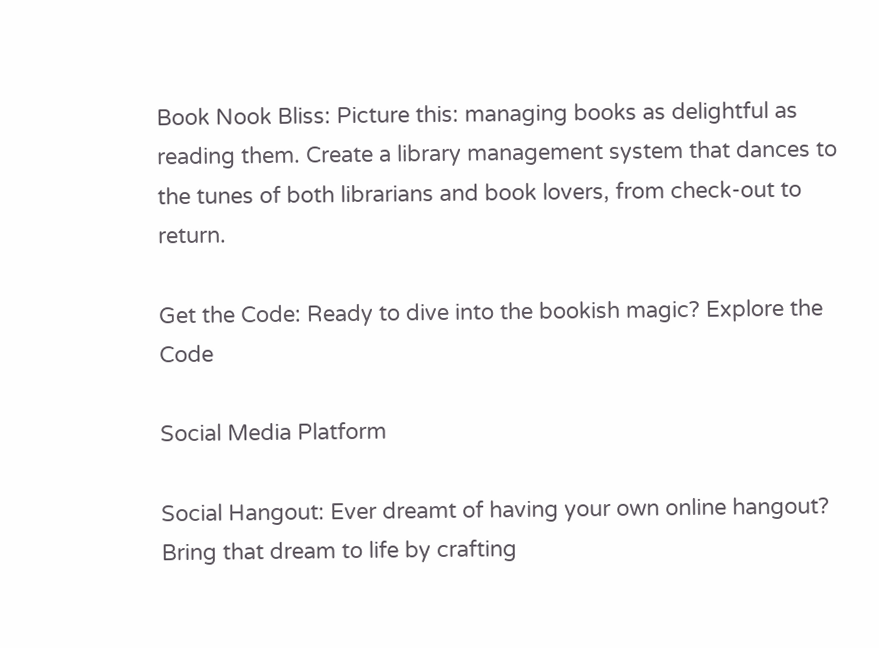Book Nook Bliss: Picture this: managing books as delightful as reading them. Create a library management system that dances to the tunes of both librarians and book lovers, from check-out to return.

Get the Code: Ready to dive into the bookish magic? Explore the Code

Social Media Platform

Social Hangout: Ever dreamt of having your own online hangout? Bring that dream to life by crafting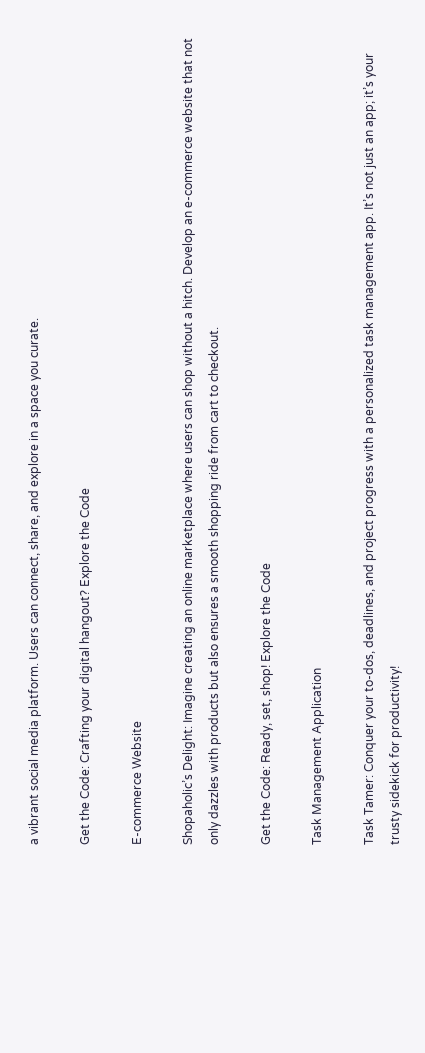a vibrant social media platform. Users can connect, share, and explore in a space you curate.

Get the Code: Crafting your digital hangout? Explore the Code

E-commerce Website

Shopaholic’s Delight: Imagine creating an online marketplace where users can shop without a hitch. Develop an e-commerce website that not only dazzles with products but also ensures a smooth shopping ride from cart to checkout.

Get the Code: Ready, set, shop! Explore the Code

Task Management Application

Task Tamer: Conquer your to-dos, deadlines, and project progress with a personalized task management app. It’s not just an app; it’s your trusty sidekick for productivity!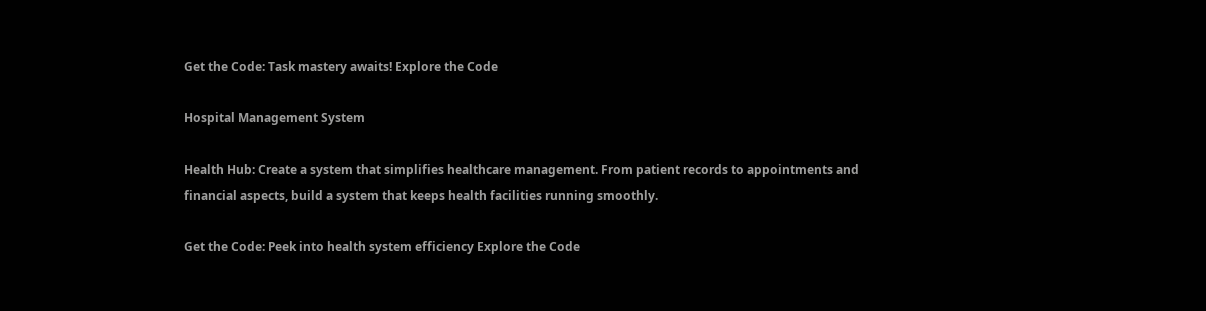Get the Code: Task mastery awaits! Explore the Code

Hospital Management System

Health Hub: Create a system that simplifies healthcare management. From patient records to appointments and financial aspects, build a system that keeps health facilities running smoothly.

Get the Code: Peek into health system efficiency Explore the Code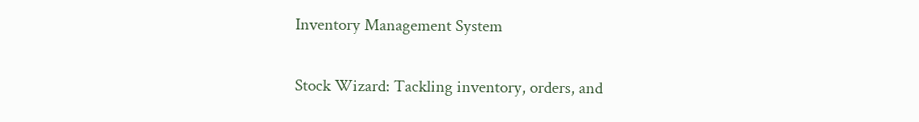Inventory Management System

Stock Wizard: Tackling inventory, orders, and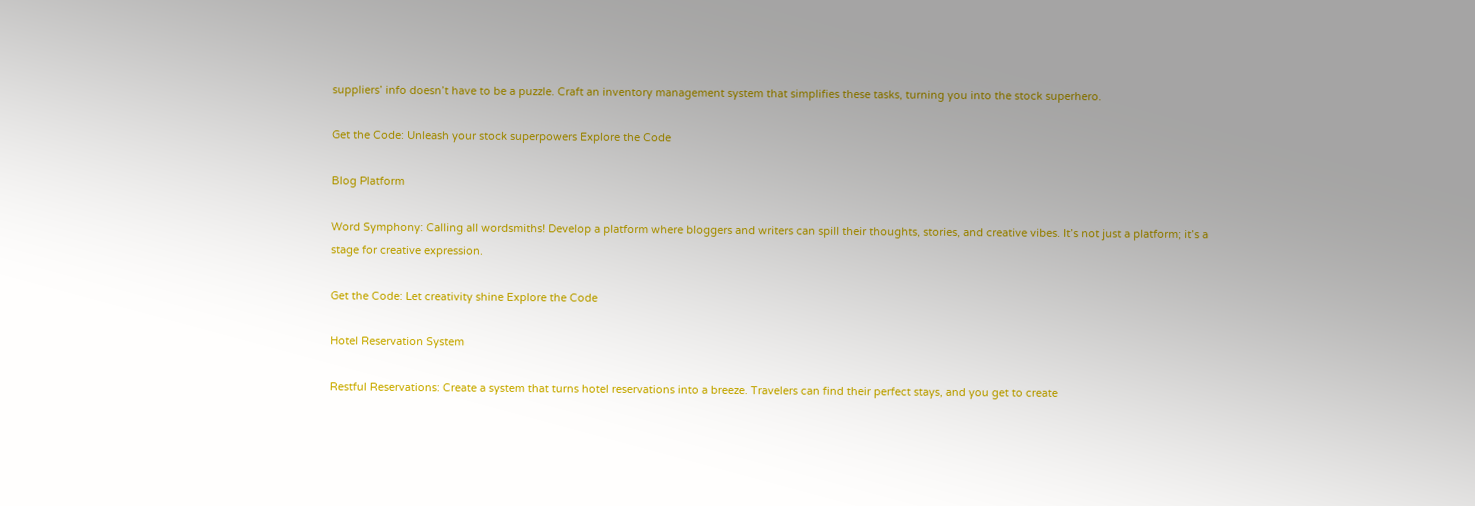suppliers’ info doesn’t have to be a puzzle. Craft an inventory management system that simplifies these tasks, turning you into the stock superhero.

Get the Code: Unleash your stock superpowers Explore the Code

Blog Platform

Word Symphony: Calling all wordsmiths! Develop a platform where bloggers and writers can spill their thoughts, stories, and creative vibes. It’s not just a platform; it’s a stage for creative expression.

Get the Code: Let creativity shine Explore the Code

Hotel Reservation System

Restful Reservations: Create a system that turns hotel reservations into a breeze. Travelers can find their perfect stays, and you get to create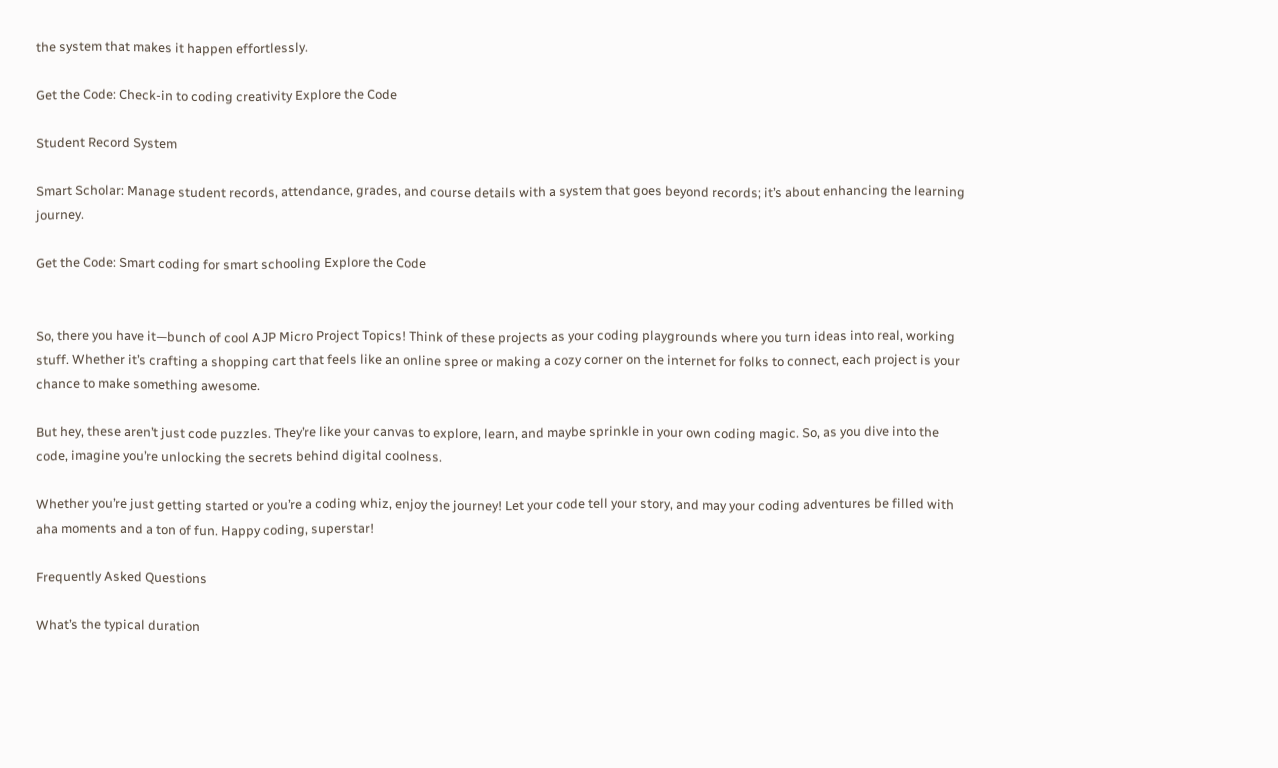the system that makes it happen effortlessly.

Get the Code: Check-in to coding creativity Explore the Code

Student Record System

Smart Scholar: Manage student records, attendance, grades, and course details with a system that goes beyond records; it’s about enhancing the learning journey.

Get the Code: Smart coding for smart schooling Explore the Code


So, there you have it—bunch of cool AJP Micro Project Topics! Think of these projects as your coding playgrounds where you turn ideas into real, working stuff. Whether it’s crafting a shopping cart that feels like an online spree or making a cozy corner on the internet for folks to connect, each project is your chance to make something awesome.

But hey, these aren’t just code puzzles. They’re like your canvas to explore, learn, and maybe sprinkle in your own coding magic. So, as you dive into the code, imagine you’re unlocking the secrets behind digital coolness.

Whether you’re just getting started or you’re a coding whiz, enjoy the journey! Let your code tell your story, and may your coding adventures be filled with aha moments and a ton of fun. Happy coding, superstar!

Frequently Asked Questions

What’s the typical duration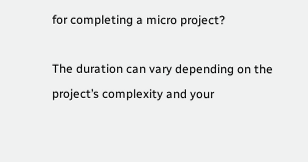for completing a micro project?

The duration can vary depending on the project’s complexity and your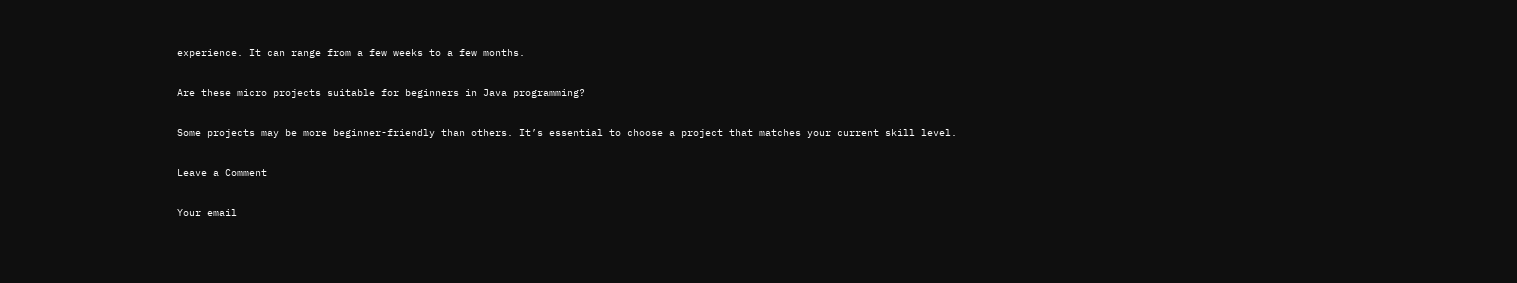experience. It can range from a few weeks to a few months.

Are these micro projects suitable for beginners in Java programming?

Some projects may be more beginner-friendly than others. It’s essential to choose a project that matches your current skill level.

Leave a Comment

Your email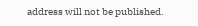address will not be published.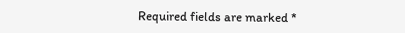Required fields are marked *